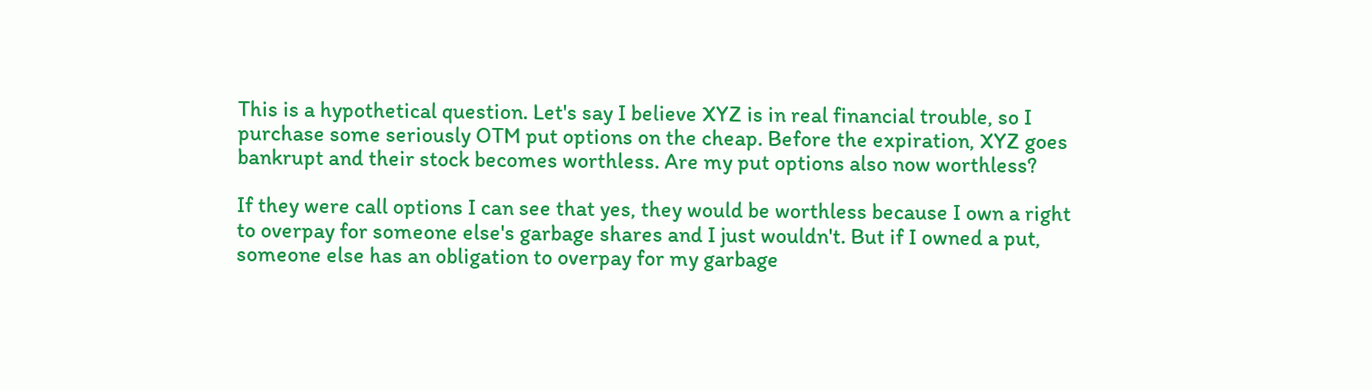This is a hypothetical question. Let's say I believe XYZ is in real financial trouble, so I purchase some seriously OTM put options on the cheap. Before the expiration, XYZ goes bankrupt and their stock becomes worthless. Are my put options also now worthless?

If they were call options I can see that yes, they would be worthless because I own a right to overpay for someone else's garbage shares and I just wouldn't. But if I owned a put, someone else has an obligation to overpay for my garbage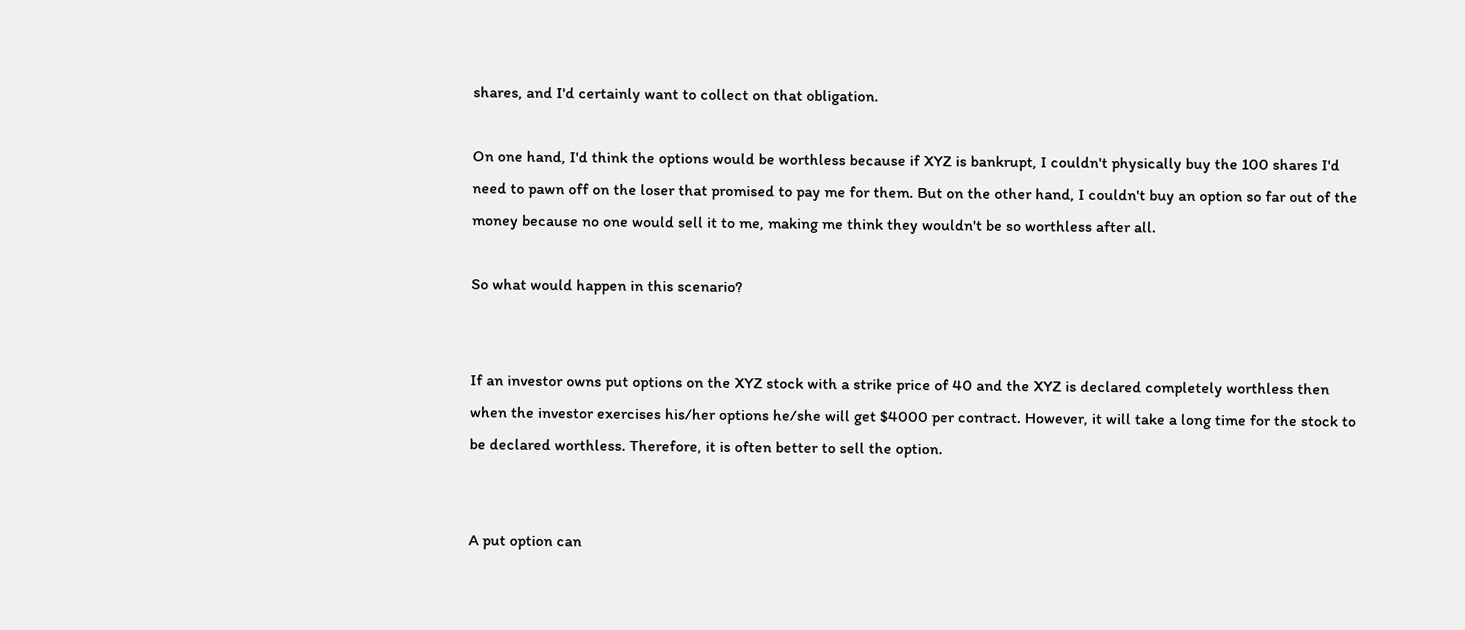shares, and I'd certainly want to collect on that obligation.

On one hand, I'd think the options would be worthless because if XYZ is bankrupt, I couldn't physically buy the 100 shares I'd need to pawn off on the loser that promised to pay me for them. But on the other hand, I couldn't buy an option so far out of the money because no one would sell it to me, making me think they wouldn't be so worthless after all.

So what would happen in this scenario?


If an investor owns put options on the XYZ stock with a strike price of 40 and the XYZ is declared completely worthless then when the investor exercises his/her options he/she will get $4000 per contract. However, it will take a long time for the stock to be declared worthless. Therefore, it is often better to sell the option.


A put option can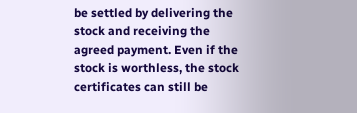be settled by delivering the stock and receiving the agreed payment. Even if the stock is worthless, the stock certificates can still be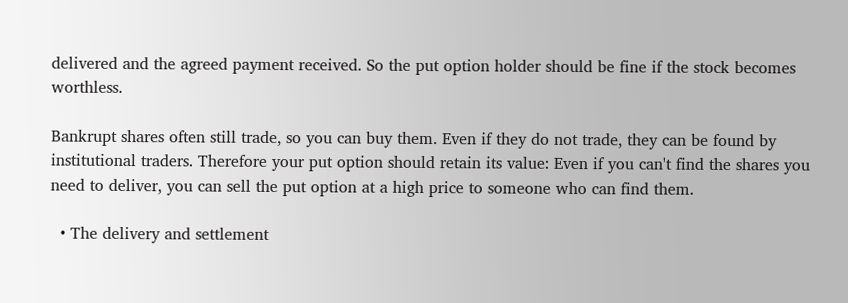delivered and the agreed payment received. So the put option holder should be fine if the stock becomes worthless.

Bankrupt shares often still trade, so you can buy them. Even if they do not trade, they can be found by institutional traders. Therefore your put option should retain its value: Even if you can't find the shares you need to deliver, you can sell the put option at a high price to someone who can find them.

  • The delivery and settlement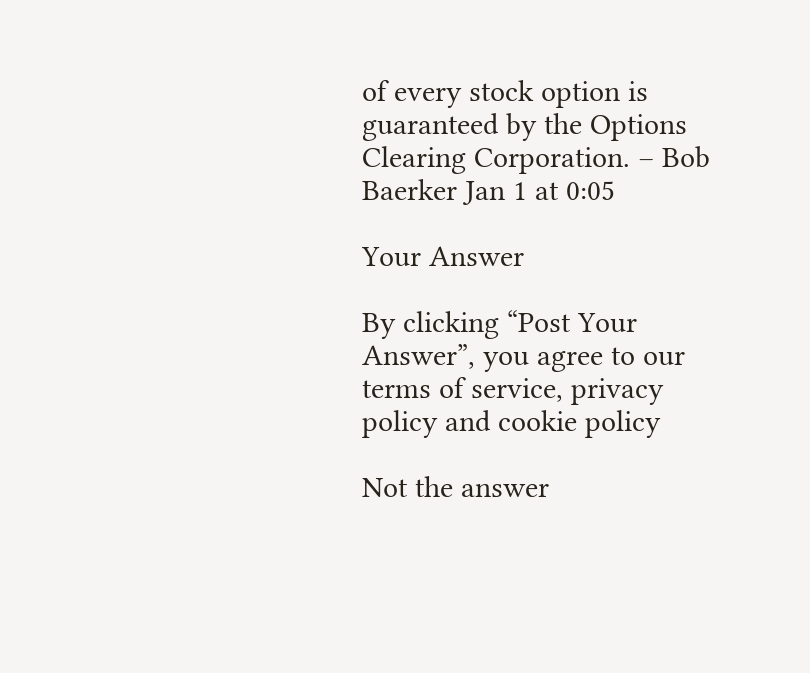of every stock option is guaranteed by the Options Clearing Corporation. – Bob Baerker Jan 1 at 0:05

Your Answer

By clicking “Post Your Answer”, you agree to our terms of service, privacy policy and cookie policy

Not the answer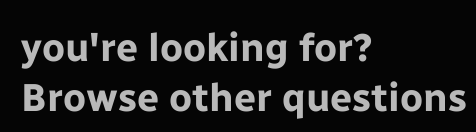you're looking for? Browse other questions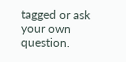tagged or ask your own question.